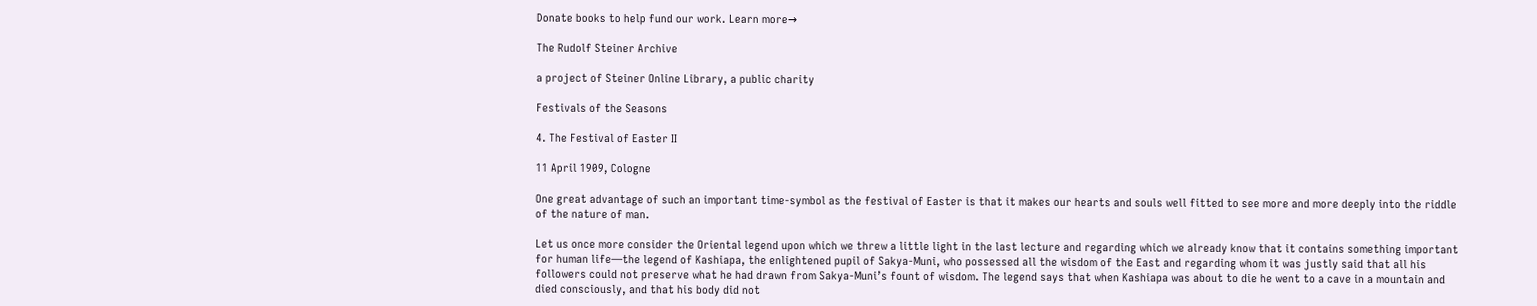Donate books to help fund our work. Learn more→

The Rudolf Steiner Archive

a project of Steiner Online Library, a public charity

Festivals of the Seasons

4. The Festival of Easter II

11 April 1909, Cologne

One great advantage of such an important time-symbol as the festival of Easter is that it makes our hearts and souls well fitted to see more and more deeply into the riddle of the nature of man.

Let us once more consider the Oriental legend upon which we threw a little light in the last lecture and regarding which we already know that it contains something important for human life—the legend of Kashiapa, the enlightened pupil of Sakya-Muni, who possessed all the wisdom of the East and regarding whom it was justly said that all his followers could not preserve what he had drawn from Sakya-Muni’s fount of wisdom. The legend says that when Kashiapa was about to die he went to a cave in a mountain and died consciously, and that his body did not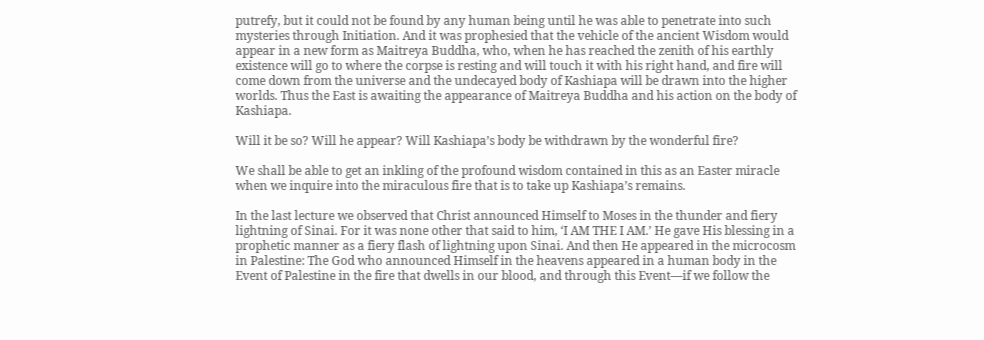putrefy, but it could not be found by any human being until he was able to penetrate into such mysteries through Initiation. And it was prophesied that the vehicle of the ancient Wisdom would appear in a new form as Maitreya Buddha, who, when he has reached the zenith of his earthly existence will go to where the corpse is resting and will touch it with his right hand, and fire will come down from the universe and the undecayed body of Kashiapa will be drawn into the higher worlds. Thus the East is awaiting the appearance of Maitreya Buddha and his action on the body of Kashiapa.

Will it be so? Will he appear? Will Kashiapa’s body be withdrawn by the wonderful fire?

We shall be able to get an inkling of the profound wisdom contained in this as an Easter miracle when we inquire into the miraculous fire that is to take up Kashiapa’s remains.

In the last lecture we observed that Christ announced Himself to Moses in the thunder and fiery lightning of Sinai. For it was none other that said to him, ‘I AM THE I AM.’ He gave His blessing in a prophetic manner as a fiery flash of lightning upon Sinai. And then He appeared in the microcosm in Palestine: The God who announced Himself in the heavens appeared in a human body in the Event of Palestine in the fire that dwells in our blood, and through this Event—if we follow the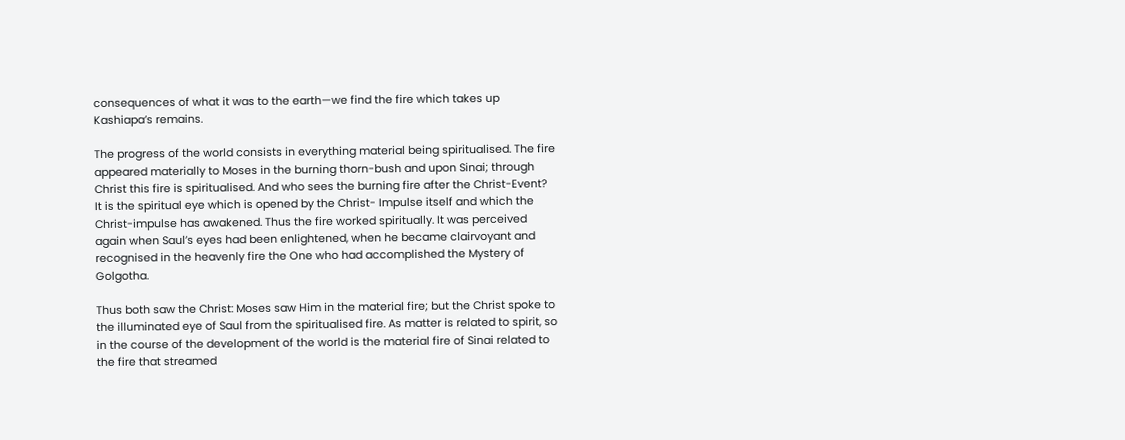consequences of what it was to the earth—we find the fire which takes up Kashiapa’s remains.

The progress of the world consists in everything material being spiritualised. The fire appeared materially to Moses in the burning thorn-bush and upon Sinai; through Christ this fire is spiritualised. And who sees the burning fire after the Christ-Event? It is the spiritual eye which is opened by the Christ- Impulse itself and which the Christ-impulse has awakened. Thus the fire worked spiritually. It was perceived again when Saul’s eyes had been enlightened, when he became clairvoyant and recognised in the heavenly fire the One who had accomplished the Mystery of Golgotha.

Thus both saw the Christ: Moses saw Him in the material fire; but the Christ spoke to the illuminated eye of Saul from the spiritualised fire. As matter is related to spirit, so in the course of the development of the world is the material fire of Sinai related to the fire that streamed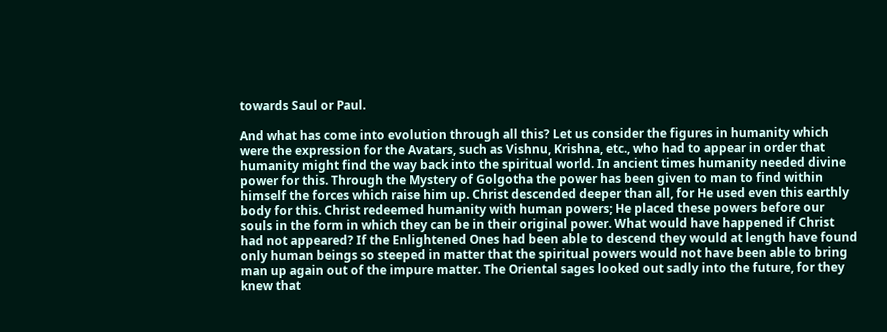towards Saul or Paul.

And what has come into evolution through all this? Let us consider the figures in humanity which were the expression for the Avatars, such as Vishnu, Krishna, etc., who had to appear in order that humanity might find the way back into the spiritual world. In ancient times humanity needed divine power for this. Through the Mystery of Golgotha the power has been given to man to find within himself the forces which raise him up. Christ descended deeper than all, for He used even this earthly body for this. Christ redeemed humanity with human powers; He placed these powers before our souls in the form in which they can be in their original power. What would have happened if Christ had not appeared? If the Enlightened Ones had been able to descend they would at length have found only human beings so steeped in matter that the spiritual powers would not have been able to bring man up again out of the impure matter. The Oriental sages looked out sadly into the future, for they knew that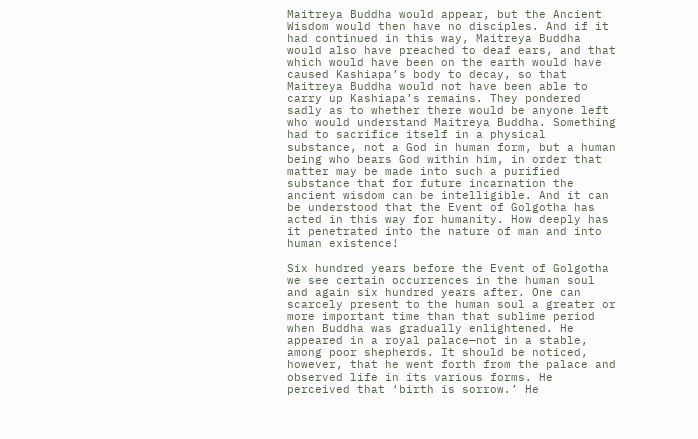Maitreya Buddha would appear, but the Ancient Wisdom would then have no disciples. And if it had continued in this way, Maitreya Buddha would also have preached to deaf ears, and that which would have been on the earth would have caused Kashiapa’s body to decay, so that Maitreya Buddha would not have been able to carry up Kashiapa’s remains. They pondered sadly as to whether there would be anyone left who would understand Maitreya Buddha. Something had to sacrifice itself in a physical substance, not a God in human form, but a human being who bears God within him, in order that matter may be made into such a purified substance that for future incarnation the ancient wisdom can be intelligible. And it can be understood that the Event of Golgotha has acted in this way for humanity. How deeply has it penetrated into the nature of man and into human existence!

Six hundred years before the Event of Golgotha we see certain occurrences in the human soul and again six hundred years after. One can scarcely present to the human soul a greater or more important time than that sublime period when Buddha was gradually enlightened. He appeared in a royal palace—not in a stable, among poor shepherds. It should be noticed, however, that he went forth from the palace and observed life in its various forms. He perceived that ‘birth is sorrow.’ He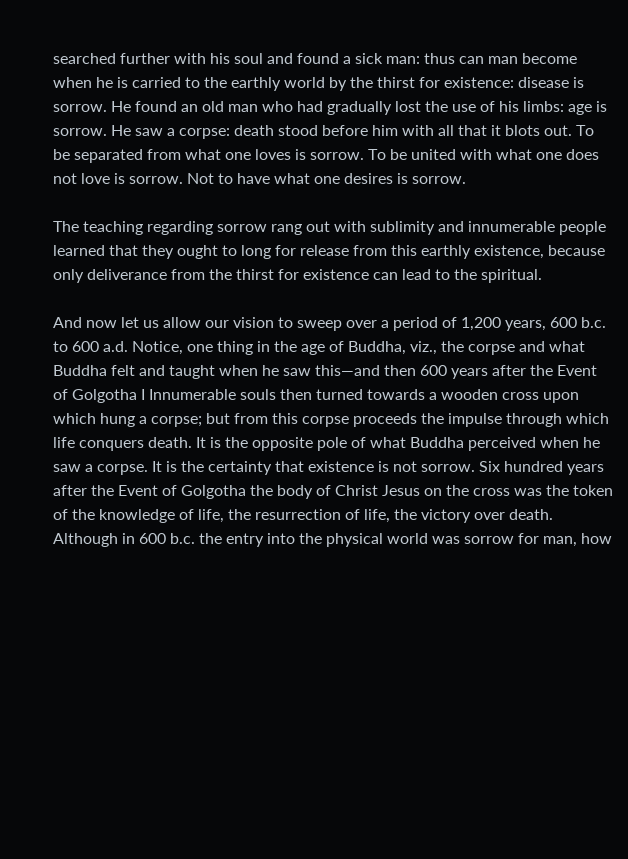searched further with his soul and found a sick man: thus can man become when he is carried to the earthly world by the thirst for existence: disease is sorrow. He found an old man who had gradually lost the use of his limbs: age is sorrow. He saw a corpse: death stood before him with all that it blots out. To be separated from what one loves is sorrow. To be united with what one does not love is sorrow. Not to have what one desires is sorrow.

The teaching regarding sorrow rang out with sublimity and innumerable people learned that they ought to long for release from this earthly existence, because only deliverance from the thirst for existence can lead to the spiritual.

And now let us allow our vision to sweep over a period of 1,200 years, 600 b.c. to 600 a.d. Notice, one thing in the age of Buddha, viz., the corpse and what Buddha felt and taught when he saw this—and then 600 years after the Event of Golgotha I Innumerable souls then turned towards a wooden cross upon which hung a corpse; but from this corpse proceeds the impulse through which life conquers death. It is the opposite pole of what Buddha perceived when he saw a corpse. It is the certainty that existence is not sorrow. Six hundred years after the Event of Golgotha the body of Christ Jesus on the cross was the token of the knowledge of life, the resurrection of life, the victory over death. Although in 600 b.c. the entry into the physical world was sorrow for man, how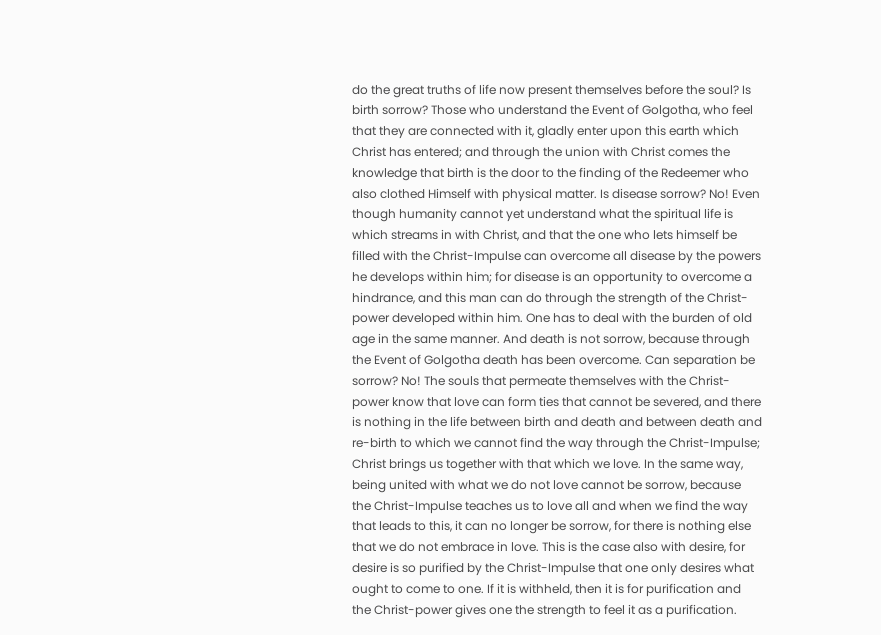do the great truths of life now present themselves before the soul? Is birth sorrow? Those who understand the Event of Golgotha, who feel that they are connected with it, gladly enter upon this earth which Christ has entered; and through the union with Christ comes the knowledge that birth is the door to the finding of the Redeemer who also clothed Himself with physical matter. Is disease sorrow? No! Even though humanity cannot yet understand what the spiritual life is which streams in with Christ, and that the one who lets himself be filled with the Christ-Impulse can overcome all disease by the powers he develops within him; for disease is an opportunity to overcome a hindrance, and this man can do through the strength of the Christ-power developed within him. One has to deal with the burden of old age in the same manner. And death is not sorrow, because through the Event of Golgotha death has been overcome. Can separation be sorrow? No! The souls that permeate themselves with the Christ-power know that love can form ties that cannot be severed, and there is nothing in the life between birth and death and between death and re-birth to which we cannot find the way through the Christ-Impulse; Christ brings us together with that which we love. In the same way, being united with what we do not love cannot be sorrow, because the Christ-Impulse teaches us to love all and when we find the way that leads to this, it can no longer be sorrow, for there is nothing else that we do not embrace in love. This is the case also with desire, for desire is so purified by the Christ-Impulse that one only desires what ought to come to one. If it is withheld, then it is for purification and the Christ-power gives one the strength to feel it as a purification.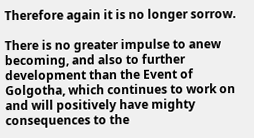Therefore again it is no longer sorrow.

There is no greater impulse to anew becoming, and also to further development than the Event of Golgotha, which continues to work on and will positively have mighty consequences to the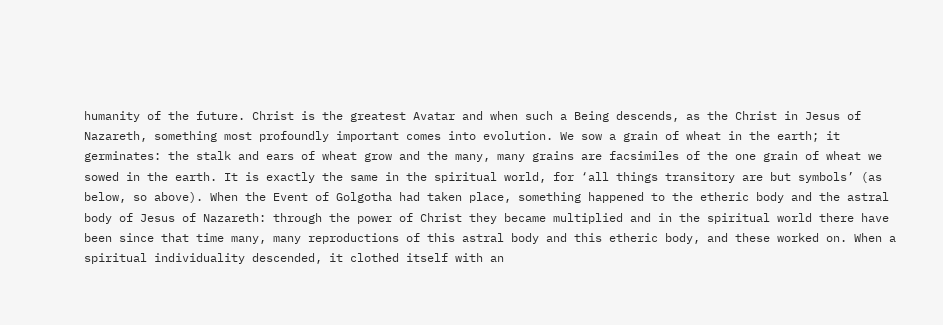humanity of the future. Christ is the greatest Avatar and when such a Being descends, as the Christ in Jesus of Nazareth, something most profoundly important comes into evolution. We sow a grain of wheat in the earth; it germinates: the stalk and ears of wheat grow and the many, many grains are facsimiles of the one grain of wheat we sowed in the earth. It is exactly the same in the spiritual world, for ‘all things transitory are but symbols’ (as below, so above). When the Event of Golgotha had taken place, something happened to the etheric body and the astral body of Jesus of Nazareth: through the power of Christ they became multiplied and in the spiritual world there have been since that time many, many reproductions of this astral body and this etheric body, and these worked on. When a spiritual individuality descended, it clothed itself with an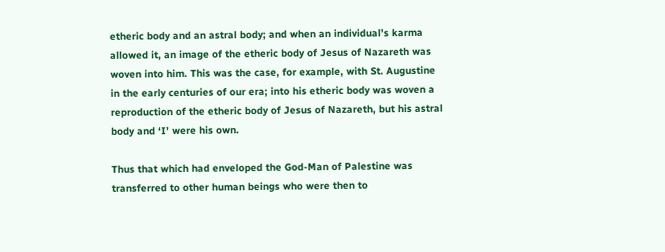etheric body and an astral body; and when an individual’s karma allowed it, an image of the etheric body of Jesus of Nazareth was woven into him. This was the case, for example, with St. Augustine in the early centuries of our era; into his etheric body was woven a reproduction of the etheric body of Jesus of Nazareth, but his astral body and ‘I’ were his own.

Thus that which had enveloped the God-Man of Palestine was transferred to other human beings who were then to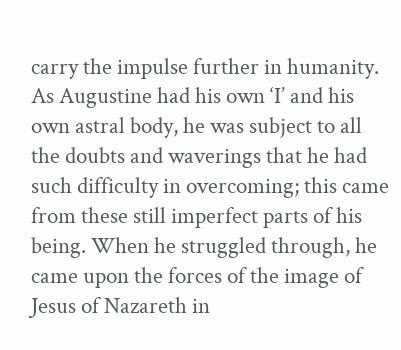carry the impulse further in humanity. As Augustine had his own ‘I’ and his own astral body, he was subject to all the doubts and waverings that he had such difficulty in overcoming; this came from these still imperfect parts of his being. When he struggled through, he came upon the forces of the image of Jesus of Nazareth in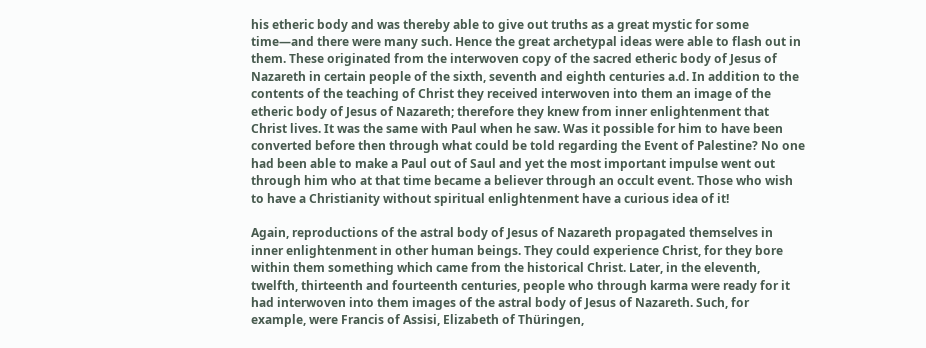his etheric body and was thereby able to give out truths as a great mystic for some time—and there were many such. Hence the great archetypal ideas were able to flash out in them. These originated from the interwoven copy of the sacred etheric body of Jesus of Nazareth in certain people of the sixth, seventh and eighth centuries a.d. In addition to the contents of the teaching of Christ they received interwoven into them an image of the etheric body of Jesus of Nazareth; therefore they knew from inner enlightenment that Christ lives. It was the same with Paul when he saw. Was it possible for him to have been converted before then through what could be told regarding the Event of Palestine? No one had been able to make a Paul out of Saul and yet the most important impulse went out through him who at that time became a believer through an occult event. Those who wish to have a Christianity without spiritual enlightenment have a curious idea of it!

Again, reproductions of the astral body of Jesus of Nazareth propagated themselves in inner enlightenment in other human beings. They could experience Christ, for they bore within them something which came from the historical Christ. Later, in the eleventh, twelfth, thirteenth and fourteenth centuries, people who through karma were ready for it had interwoven into them images of the astral body of Jesus of Nazareth. Such, for example, were Francis of Assisi, Elizabeth of Thüringen,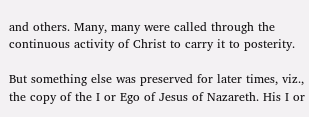and others. Many, many were called through the continuous activity of Christ to carry it to posterity.

But something else was preserved for later times, viz., the copy of the I or Ego of Jesus of Nazareth. His I or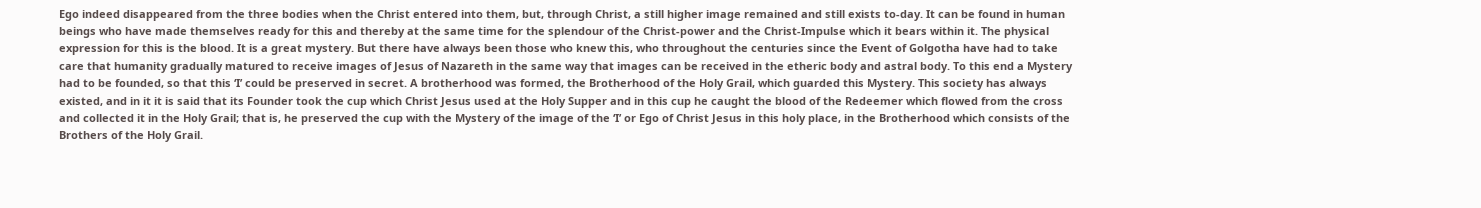Ego indeed disappeared from the three bodies when the Christ entered into them, but, through Christ, a still higher image remained and still exists to-day. It can be found in human beings who have made themselves ready for this and thereby at the same time for the splendour of the Christ-power and the Christ-Impulse which it bears within it. The physical expression for this is the blood. It is a great mystery. But there have always been those who knew this, who throughout the centuries since the Event of Golgotha have had to take care that humanity gradually matured to receive images of Jesus of Nazareth in the same way that images can be received in the etheric body and astral body. To this end a Mystery had to be founded, so that this ‘I’ could be preserved in secret. A brotherhood was formed, the Brotherhood of the Holy Grail, which guarded this Mystery. This society has always existed, and in it it is said that its Founder took the cup which Christ Jesus used at the Holy Supper and in this cup he caught the blood of the Redeemer which flowed from the cross and collected it in the Holy Grail; that is, he preserved the cup with the Mystery of the image of the ‘I’ or Ego of Christ Jesus in this holy place, in the Brotherhood which consists of the Brothers of the Holy Grail.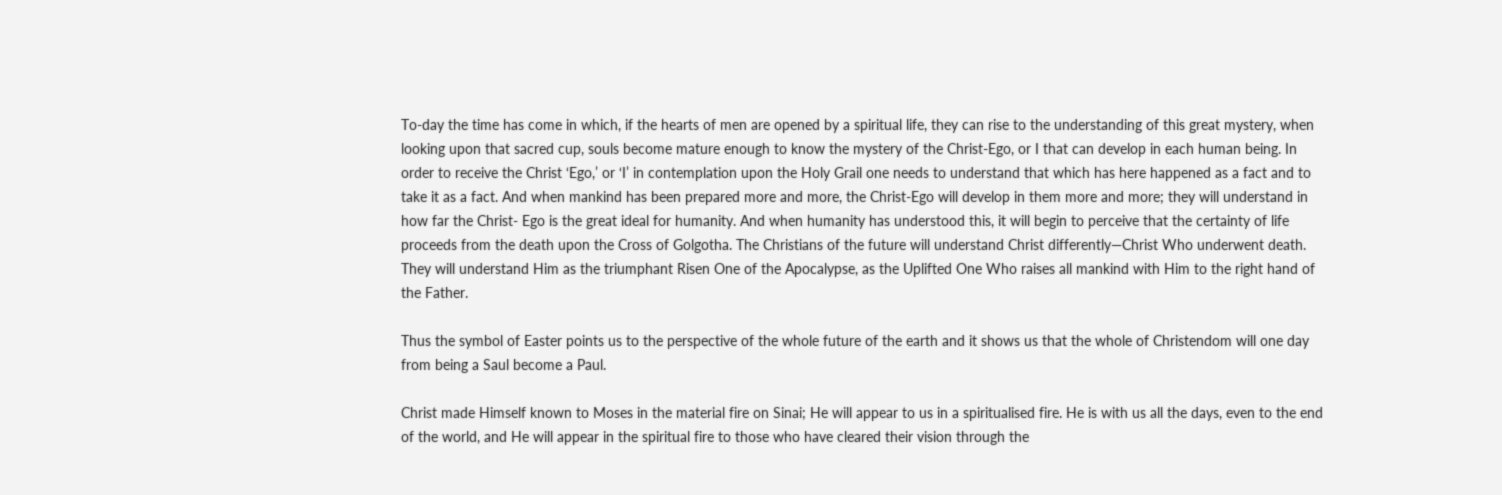To-day the time has come in which, if the hearts of men are opened by a spiritual life, they can rise to the understanding of this great mystery, when looking upon that sacred cup, souls become mature enough to know the mystery of the Christ-Ego, or I that can develop in each human being. In order to receive the Christ ‘Ego,’ or ‘I’ in contemplation upon the Holy Grail one needs to understand that which has here happened as a fact and to take it as a fact. And when mankind has been prepared more and more, the Christ-Ego will develop in them more and more; they will understand in how far the Christ- Ego is the great ideal for humanity. And when humanity has understood this, it will begin to perceive that the certainty of life proceeds from the death upon the Cross of Golgotha. The Christians of the future will understand Christ differently—Christ Who underwent death. They will understand Him as the triumphant Risen One of the Apocalypse, as the Uplifted One Who raises all mankind with Him to the right hand of the Father.

Thus the symbol of Easter points us to the perspective of the whole future of the earth and it shows us that the whole of Christendom will one day from being a Saul become a Paul.

Christ made Himself known to Moses in the material fire on Sinai; He will appear to us in a spiritualised fire. He is with us all the days, even to the end of the world, and He will appear in the spiritual fire to those who have cleared their vision through the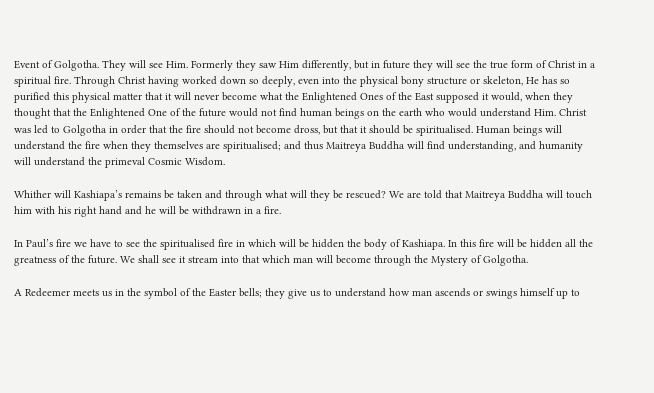Event of Golgotha. They will see Him. Formerly they saw Him differently, but in future they will see the true form of Christ in a spiritual fire. Through Christ having worked down so deeply, even into the physical bony structure or skeleton, He has so purified this physical matter that it will never become what the Enlightened Ones of the East supposed it would, when they thought that the Enlightened One of the future would not find human beings on the earth who would understand Him. Christ was led to Golgotha in order that the fire should not become dross, but that it should be spiritualised. Human beings will understand the fire when they themselves are spiritualised; and thus Maitreya Buddha will find understanding, and humanity will understand the primeval Cosmic Wisdom.

Whither will Kashiapa’s remains be taken and through what will they be rescued? We are told that Maitreya Buddha will touch him with his right hand and he will be withdrawn in a fire.

In Paul’s fire we have to see the spiritualised fire in which will be hidden the body of Kashiapa. In this fire will be hidden all the greatness of the future. We shall see it stream into that which man will become through the Mystery of Golgotha.

A Redeemer meets us in the symbol of the Easter bells; they give us to understand how man ascends or swings himself up to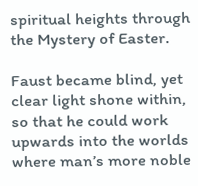spiritual heights through the Mystery of Easter.

Faust became blind, yet clear light shone within, so that he could work upwards into the worlds where man’s more noble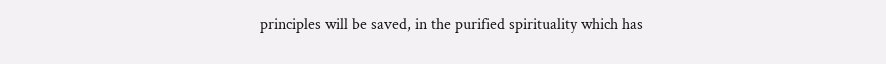principles will be saved, in the purified spirituality which has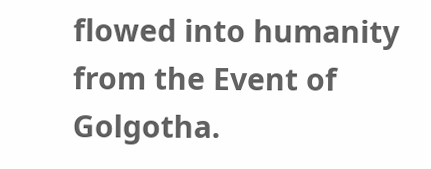flowed into humanity from the Event of Golgotha.